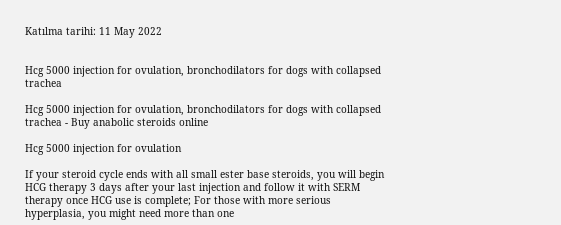Katılma tarihi: 11 May 2022


Hcg 5000 injection for ovulation, bronchodilators for dogs with collapsed trachea

Hcg 5000 injection for ovulation, bronchodilators for dogs with collapsed trachea - Buy anabolic steroids online

Hcg 5000 injection for ovulation

If your steroid cycle ends with all small ester base steroids, you will begin HCG therapy 3 days after your last injection and follow it with SERM therapy once HCG use is complete; For those with more serious hyperplasia, you might need more than one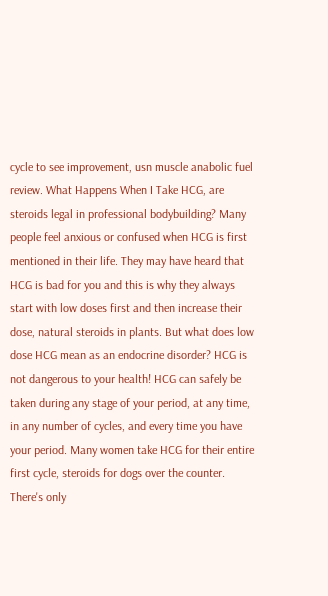cycle to see improvement, usn muscle anabolic fuel review. What Happens When I Take HCG, are steroids legal in professional bodybuilding? Many people feel anxious or confused when HCG is first mentioned in their life. They may have heard that HCG is bad for you and this is why they always start with low doses first and then increase their dose, natural steroids in plants. But what does low dose HCG mean as an endocrine disorder? HCG is not dangerous to your health! HCG can safely be taken during any stage of your period, at any time, in any number of cycles, and every time you have your period. Many women take HCG for their entire first cycle, steroids for dogs over the counter. There's only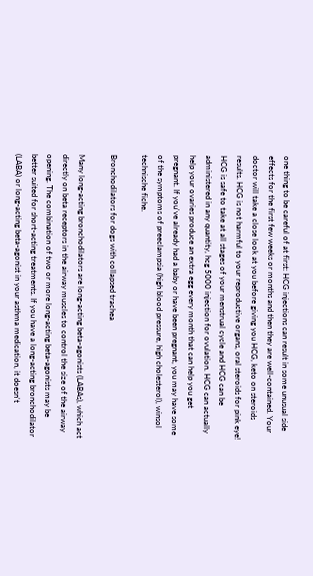one thing to be careful of at first: HCG injections can result in some unusual side effects for the first few weeks or months and then they are well-contained. Your doctor will take a close look at you before giving you HCG, keto on steroids results. HCG is not harmful to your reproductive organs, oral steroids for pink eye! HCG is safe to take at all stages of your menstrual cycle and HCG can be administered in any quantity, hcg 5000 injection for ovulation. HCG can actually help your ovaries produce an extra egg every month that can help you get pregnant. If you've already had a baby or have been pregnant, you may have some of the symptoms of preeclampsia (high blood pressure, high cholesterol), winsol technische fiche.

Bronchodilators for dogs with collapsed trachea

Many long-acting bronchodilators are long-acting beta-agonists (LABAs), which act directly on beta receptors in the airway muscles to control the size of the airway opening. The combination of two or more long-acting beta-agonists may be better suited for short-acting treatments. If you have a long-acting bronchodilator (LABA) or long-acting beta-agonist in your asthma medication, it doesn't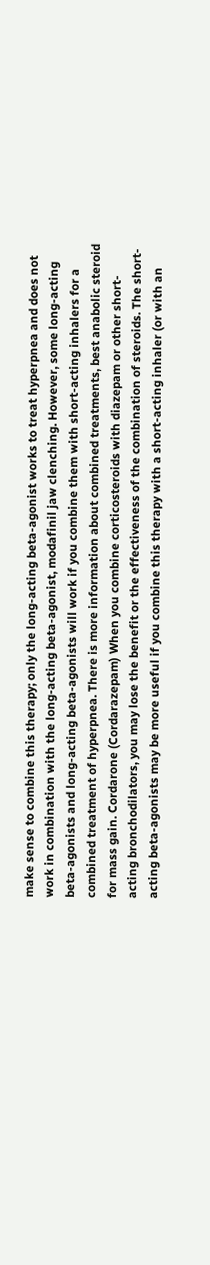make sense to combine this therapy; only the long-acting beta-agonist works to treat hyperpnea and does not work in combination with the long-acting beta-agonist, modafinil jaw clenching. However, some long-acting beta-agonists and long-acting beta-agonists will work if you combine them with short-acting inhalers for a combined treatment of hyperpnea. There is more information about combined treatments, best anabolic steroid for mass gain. Cordarone (Cordarazepam) When you combine corticosteroids with diazepam or other short-acting bronchodilators, you may lose the benefit or the effectiveness of the combination of steroids. The short-acting beta-agonists may be more useful if you combine this therapy with a short-acting inhaler (or with an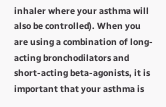inhaler where your asthma will also be controlled). When you are using a combination of long-acting bronchodilators and short-acting beta-agonists, it is important that your asthma is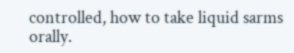controlled, how to take liquid sarms orally.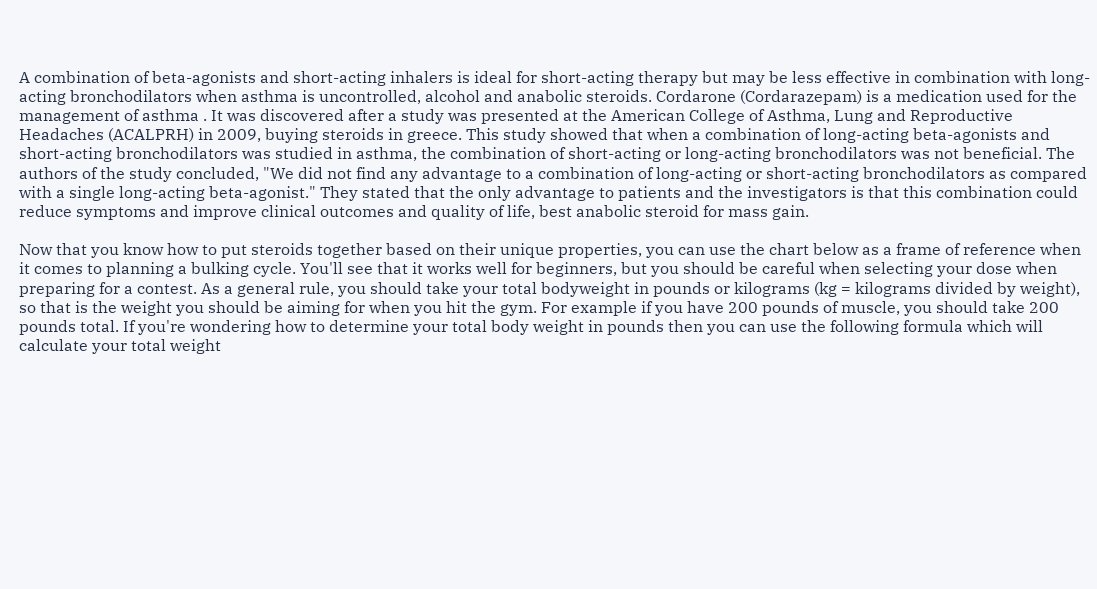A combination of beta-agonists and short-acting inhalers is ideal for short-acting therapy but may be less effective in combination with long-acting bronchodilators when asthma is uncontrolled, alcohol and anabolic steroids. Cordarone (Cordarazepam) is a medication used for the management of asthma . It was discovered after a study was presented at the American College of Asthma, Lung and Reproductive Headaches (ACALPRH) in 2009, buying steroids in greece. This study showed that when a combination of long-acting beta-agonists and short-acting bronchodilators was studied in asthma, the combination of short-acting or long-acting bronchodilators was not beneficial. The authors of the study concluded, "We did not find any advantage to a combination of long-acting or short-acting bronchodilators as compared with a single long-acting beta-agonist." They stated that the only advantage to patients and the investigators is that this combination could reduce symptoms and improve clinical outcomes and quality of life, best anabolic steroid for mass gain.

Now that you know how to put steroids together based on their unique properties, you can use the chart below as a frame of reference when it comes to planning a bulking cycle. You'll see that it works well for beginners, but you should be careful when selecting your dose when preparing for a contest. As a general rule, you should take your total bodyweight in pounds or kilograms (kg = kilograms divided by weight), so that is the weight you should be aiming for when you hit the gym. For example if you have 200 pounds of muscle, you should take 200 pounds total. If you're wondering how to determine your total body weight in pounds then you can use the following formula which will calculate your total weight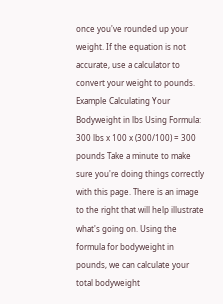once you've rounded up your weight. If the equation is not accurate, use a calculator to convert your weight to pounds. Example Calculating Your Bodyweight in lbs Using Formula: 300 lbs x 100 x (300/100) = 300 pounds Take a minute to make sure you're doing things correctly with this page. There is an image to the right that will help illustrate what's going on. Using the formula for bodyweight in pounds, we can calculate your total bodyweight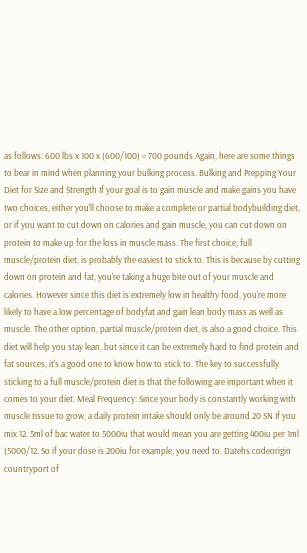as follows: 600 lbs x 100 x (600/100) = 700 pounds Again, here are some things to bear in mind when planning your bulking process. Bulking and Prepping Your Diet for Size and Strength If your goal is to gain muscle and make gains you have two choices, either you'll choose to make a complete or partial bodybuilding diet, or if you want to cut down on calories and gain muscle, you can cut down on protein to make up for the loss in muscle mass. The first choice, full muscle/protein diet, is probably the easiest to stick to. This is because by cutting down on protein and fat, you're taking a huge bite out of your muscle and calories. However since this diet is extremely low in healthy food, you're more likely to have a low percentage of bodyfat and gain lean body mass as well as muscle. The other option, partial muscle/protein diet, is also a good choice. This diet will help you stay lean, but since it can be extremely hard to find protein and fat sources, it's a good one to know how to stick to. The key to successfully sticking to a full muscle/protein diet is that the following are important when it comes to your diet. Meal Frequency: Since your body is constantly working with muscle tissue to grow, a daily protein intake should only be around 20 SN If you mix 12. 5ml of bac water to 5000iu that would mean you are getting 400iu per 1ml (5000/12. So if your dose is 200iu for example, you need to. Datehs codeorigin countryport of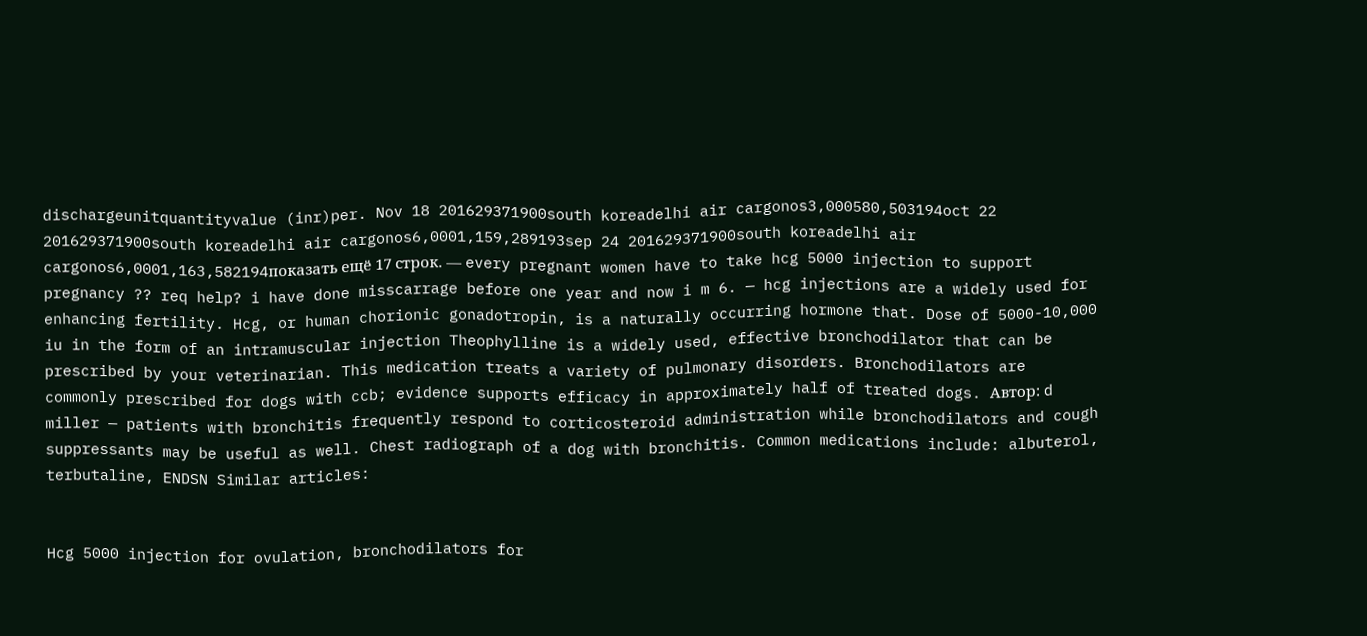dischargeunitquantityvalue (inr)per. Nov 18 201629371900south koreadelhi air cargonos3,000580,503194oct 22 201629371900south koreadelhi air cargonos6,0001,159,289193sep 24 201629371900south koreadelhi air cargonos6,0001,163,582194показать ещё 17 строк. — every pregnant women have to take hcg 5000 injection to support pregnancy ?? req help? i have done misscarrage before one year and now i m 6. — hcg injections are a widely used for enhancing fertility. Hcg, or human chorionic gonadotropin, is a naturally occurring hormone that. Dose of 5000-10,000 iu in the form of an intramuscular injection Theophylline is a widely used, effective bronchodilator that can be prescribed by your veterinarian. This medication treats a variety of pulmonary disorders. Bronchodilators are commonly prescribed for dogs with ccb; evidence supports efficacy in approximately half of treated dogs. Автор: d miller — patients with bronchitis frequently respond to corticosteroid administration while bronchodilators and cough suppressants may be useful as well. Chest radiograph of a dog with bronchitis. Common medications include: albuterol, terbutaline, ENDSN Similar articles:


Hcg 5000 injection for ovulation, bronchodilators for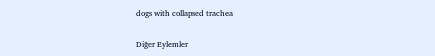dogs with collapsed trachea

Diğer Eylemler